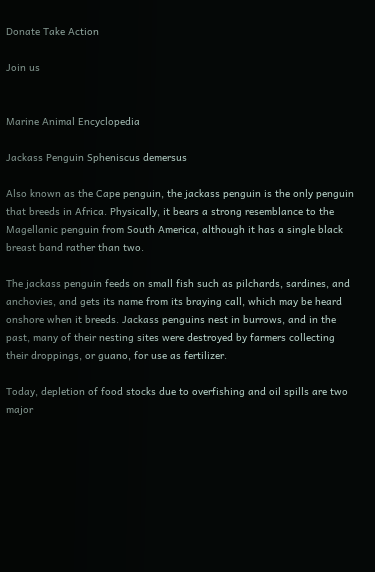Donate Take Action

Join us


Marine Animal Encyclopedia

Jackass Penguin Spheniscus demersus

Also known as the Cape penguin, the jackass penguin is the only penguin that breeds in Africa. Physically, it bears a strong resemblance to the Magellanic penguin from South America, although it has a single black breast band rather than two.

The jackass penguin feeds on small fish such as pilchards, sardines, and anchovies, and gets its name from its braying call, which may be heard onshore when it breeds. Jackass penguins nest in burrows, and in the past, many of their nesting sites were destroyed by farmers collecting their droppings, or guano, for use as fertilizer.

Today, depletion of food stocks due to overfishing and oil spills are two major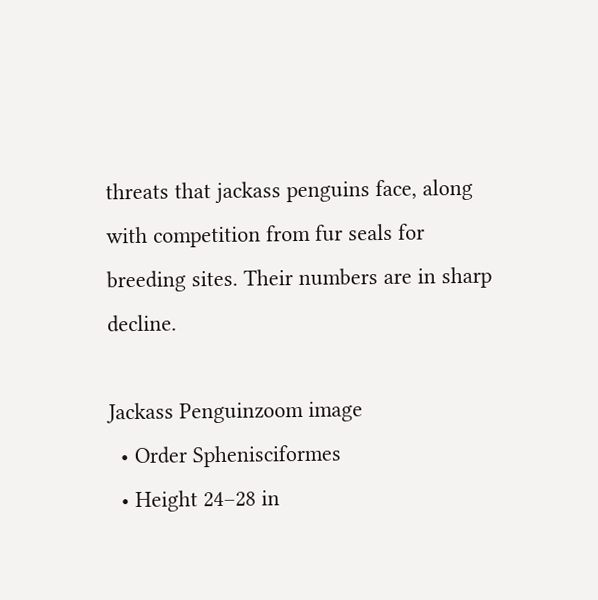threats that jackass penguins face, along with competition from fur seals for breeding sites. Their numbers are in sharp decline.

Jackass Penguinzoom image
  • Order Sphenisciformes
  • Height 24–28 in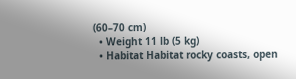(60–70 cm)
  • Weight 11 lb (5 kg)
  • Habitat Habitat rocky coasts, open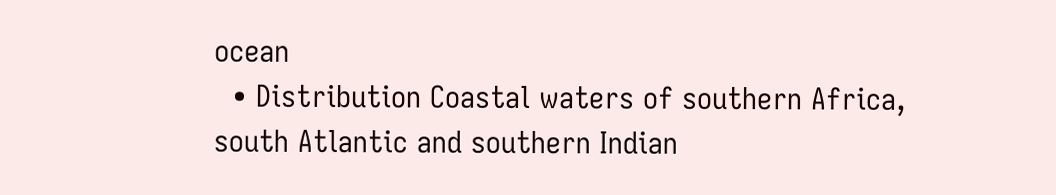ocean
  • Distribution Coastal waters of southern Africa, south Atlantic and southern Indian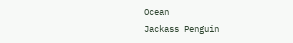Ocean
Jackass Penguin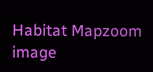Habitat Mapzoom image